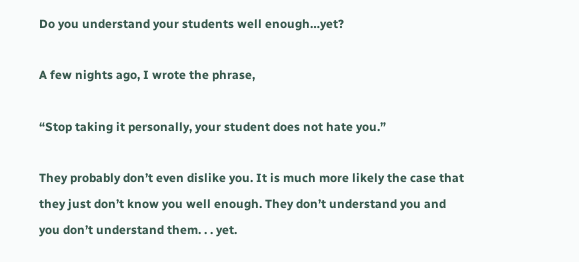Do you understand your students well enough…yet?

A few nights ago, I wrote the phrase,

“Stop taking it personally, your student does not hate you.”

They probably don’t even dislike you. It is much more likely the case that they just don’t know you well enough. They don’t understand you and you don’t understand them. . . yet.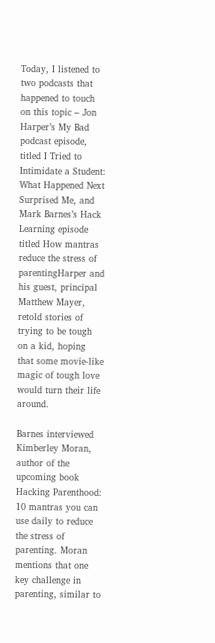Today, I listened to two podcasts that happened to touch on this topic – Jon Harper’s My Bad podcast episode, titled I Tried to Intimidate a Student: What Happened Next Surprised Me, and Mark Barnes’s Hack Learning episode titled How mantras reduce the stress of parentingHarper and his guest, principal Matthew Mayer, retold stories of trying to be tough on a kid, hoping that some movie-like magic of tough love would turn their life around.

Barnes interviewed Kimberley Moran, author of the upcoming book Hacking Parenthood: 10 mantras you can use daily to reduce the stress of parenting. Moran mentions that one key challenge in parenting, similar to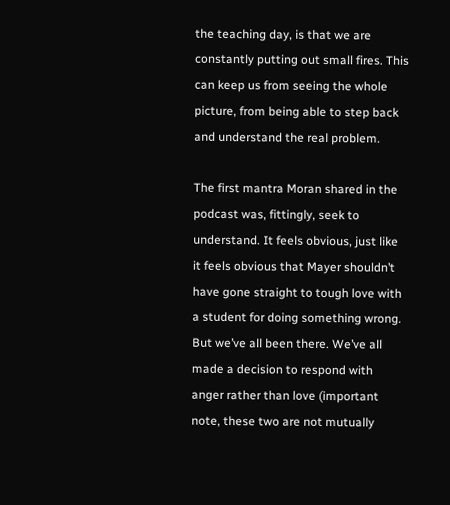the teaching day, is that we are constantly putting out small fires. This can keep us from seeing the whole picture, from being able to step back and understand the real problem.

The first mantra Moran shared in the podcast was, fittingly, seek to understand. It feels obvious, just like it feels obvious that Mayer shouldn’t have gone straight to tough love with a student for doing something wrong. But we’ve all been there. We’ve all made a decision to respond with anger rather than love (important note, these two are not mutually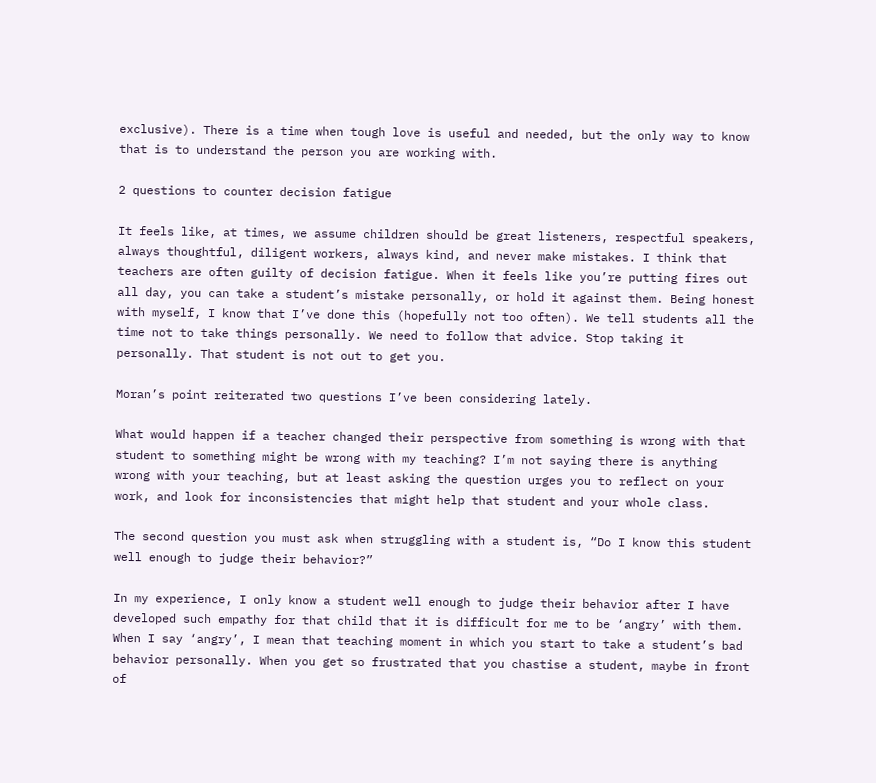exclusive). There is a time when tough love is useful and needed, but the only way to know that is to understand the person you are working with.

2 questions to counter decision fatigue

It feels like, at times, we assume children should be great listeners, respectful speakers, always thoughtful, diligent workers, always kind, and never make mistakes. I think that teachers are often guilty of decision fatigue. When it feels like you’re putting fires out all day, you can take a student’s mistake personally, or hold it against them. Being honest with myself, I know that I’ve done this (hopefully not too often). We tell students all the time not to take things personally. We need to follow that advice. Stop taking it personally. That student is not out to get you.

Moran’s point reiterated two questions I’ve been considering lately.

What would happen if a teacher changed their perspective from something is wrong with that student to something might be wrong with my teaching? I’m not saying there is anything wrong with your teaching, but at least asking the question urges you to reflect on your work, and look for inconsistencies that might help that student and your whole class.

The second question you must ask when struggling with a student is, “Do I know this student well enough to judge their behavior?”

In my experience, I only know a student well enough to judge their behavior after I have developed such empathy for that child that it is difficult for me to be ‘angry’ with them. When I say ‘angry’, I mean that teaching moment in which you start to take a student’s bad behavior personally. When you get so frustrated that you chastise a student, maybe in front of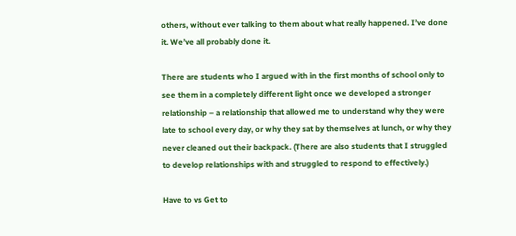others, without ever talking to them about what really happened. I’ve done it. We’ve all probably done it.

There are students who I argued with in the first months of school only to see them in a completely different light once we developed a stronger relationship – a relationship that allowed me to understand why they were late to school every day, or why they sat by themselves at lunch, or why they never cleaned out their backpack. (There are also students that I struggled to develop relationships with and struggled to respond to effectively.)

Have to vs Get to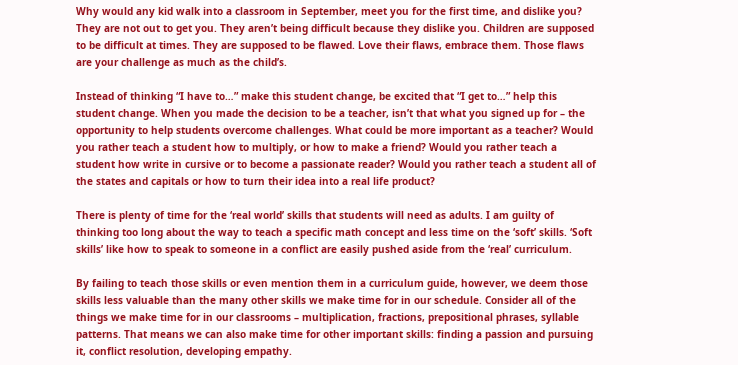Why would any kid walk into a classroom in September, meet you for the first time, and dislike you? They are not out to get you. They aren’t being difficult because they dislike you. Children are supposed to be difficult at times. They are supposed to be flawed. Love their flaws, embrace them. Those flaws are your challenge as much as the child’s.

Instead of thinking “I have to…” make this student change, be excited that “I get to…” help this student change. When you made the decision to be a teacher, isn’t that what you signed up for – the opportunity to help students overcome challenges. What could be more important as a teacher? Would you rather teach a student how to multiply, or how to make a friend? Would you rather teach a student how write in cursive or to become a passionate reader? Would you rather teach a student all of the states and capitals or how to turn their idea into a real life product?

There is plenty of time for the ‘real world’ skills that students will need as adults. I am guilty of thinking too long about the way to teach a specific math concept and less time on the ‘soft’ skills. ‘Soft skills’ like how to speak to someone in a conflict are easily pushed aside from the ‘real’ curriculum.

By failing to teach those skills or even mention them in a curriculum guide, however, we deem those skills less valuable than the many other skills we make time for in our schedule. Consider all of the things we make time for in our classrooms – multiplication, fractions, prepositional phrases, syllable patterns. That means we can also make time for other important skills: finding a passion and pursuing it, conflict resolution, developing empathy.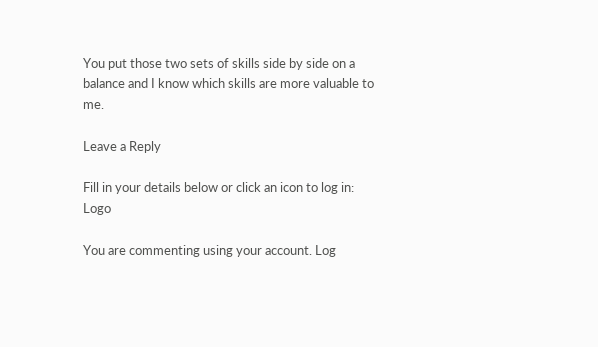You put those two sets of skills side by side on a balance and I know which skills are more valuable to me.

Leave a Reply

Fill in your details below or click an icon to log in: Logo

You are commenting using your account. Log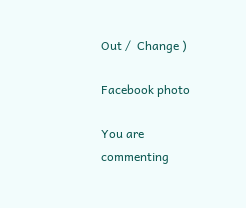Out /  Change )

Facebook photo

You are commenting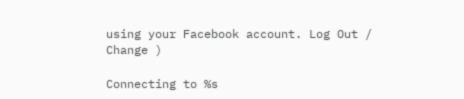using your Facebook account. Log Out /  Change )

Connecting to %s